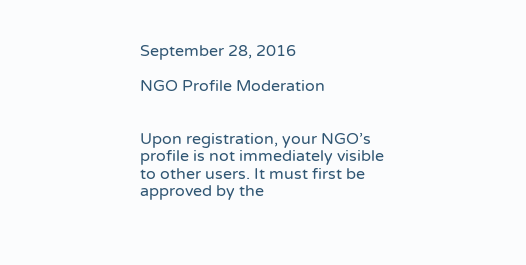September 28, 2016

NGO Profile Moderation


Upon registration, your NGO’s profile is not immediately visible to other users. It must first be approved by the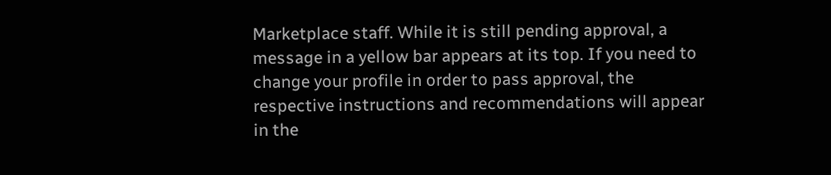Marketplace staff. While it is still pending approval, a message in a yellow bar appears at its top. If you need to change your profile in order to pass approval, the respective instructions and recommendations will appear in the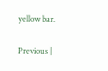yellow bar.

Previous |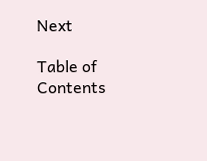Next

Table of Contents